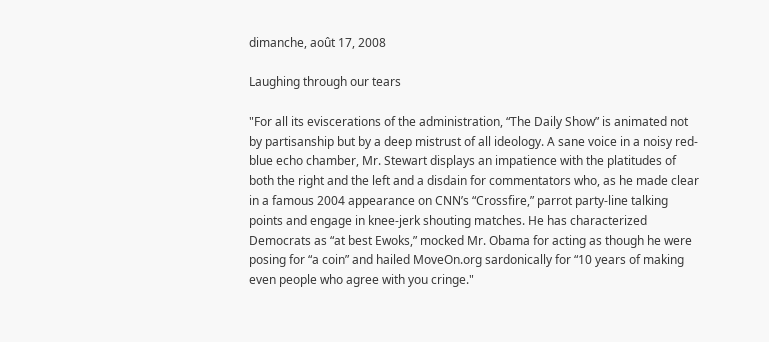dimanche, août 17, 2008

Laughing through our tears

"For all its eviscerations of the administration, “The Daily Show” is animated not by partisanship but by a deep mistrust of all ideology. A sane voice in a noisy red-blue echo chamber, Mr. Stewart displays an impatience with the platitudes of both the right and the left and a disdain for commentators who, as he made clear in a famous 2004 appearance on CNN’s “Crossfire,” parrot party-line talking points and engage in knee-jerk shouting matches. He has characterized Democrats as “at best Ewoks,” mocked Mr. Obama for acting as though he were posing for “a coin” and hailed MoveOn.org sardonically for “10 years of making even people who agree with you cringe."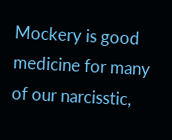Mockery is good medicine for many of our narcisstic,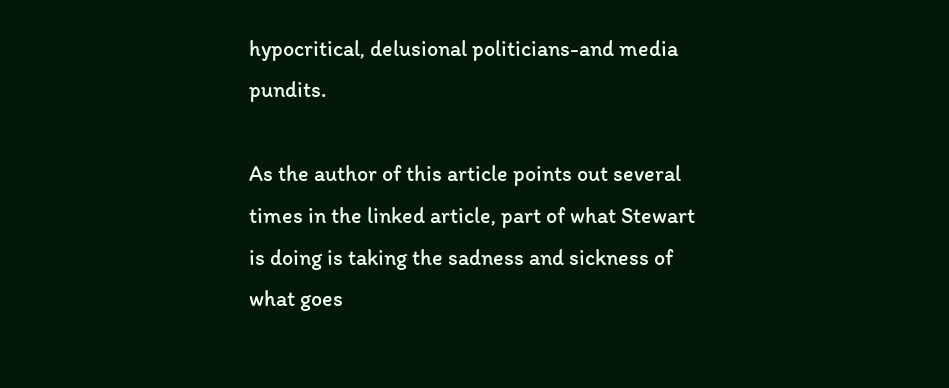hypocritical, delusional politicians-and media pundits.

As the author of this article points out several times in the linked article, part of what Stewart is doing is taking the sadness and sickness of what goes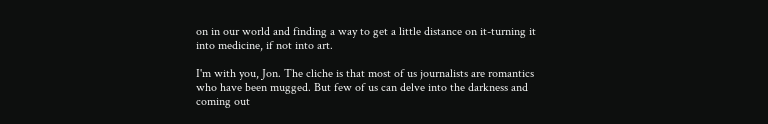on in our world and finding a way to get a little distance on it-turning it into medicine, if not into art.

I'm with you, Jon. The cliche is that most of us journalists are romantics who have been mugged. But few of us can delve into the darkness and coming out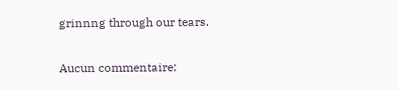grinnng through our tears.

Aucun commentaire: